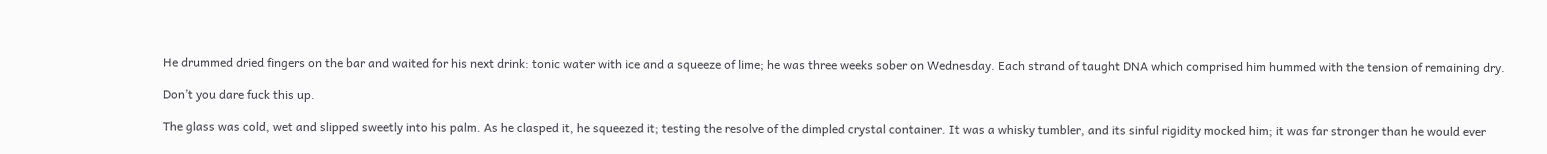He drummed dried fingers on the bar and waited for his next drink: tonic water with ice and a squeeze of lime; he was three weeks sober on Wednesday. Each strand of taught DNA which comprised him hummed with the tension of remaining dry.

Don’t you dare fuck this up.

The glass was cold, wet and slipped sweetly into his palm. As he clasped it, he squeezed it; testing the resolve of the dimpled crystal container. It was a whisky tumbler, and its sinful rigidity mocked him; it was far stronger than he would ever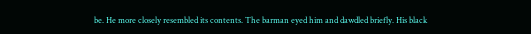be. He more closely resembled its contents. The barman eyed him and dawdled briefly. His black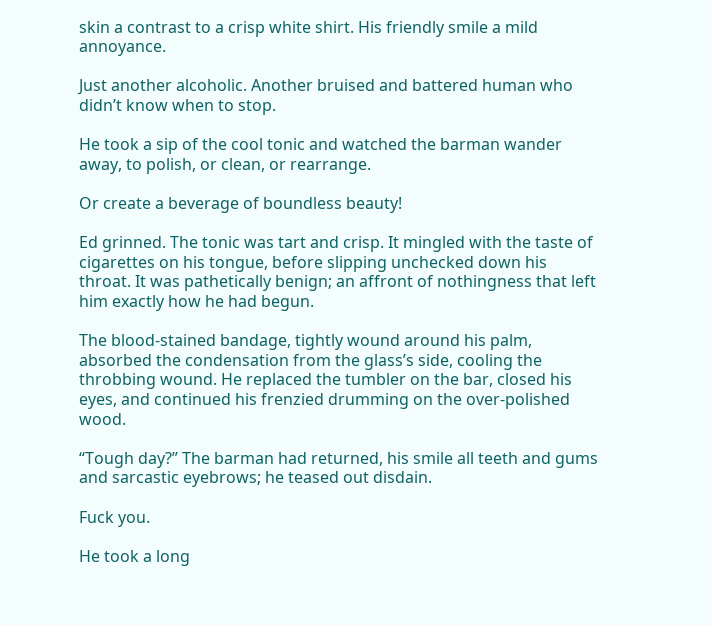skin a contrast to a crisp white shirt. His friendly smile a mild annoyance.

Just another alcoholic. Another bruised and battered human who didn’t know when to stop.

He took a sip of the cool tonic and watched the barman wander away, to polish, or clean, or rearrange.

Or create a beverage of boundless beauty!

Ed grinned. The tonic was tart and crisp. It mingled with the taste of cigarettes on his tongue, before slipping unchecked down his throat. It was pathetically benign; an affront of nothingness that left him exactly how he had begun.

The blood-stained bandage, tightly wound around his palm, absorbed the condensation from the glass’s side, cooling the throbbing wound. He replaced the tumbler on the bar, closed his eyes, and continued his frenzied drumming on the over-polished wood.

“Tough day?” The barman had returned, his smile all teeth and gums and sarcastic eyebrows; he teased out disdain.

Fuck you.

He took a long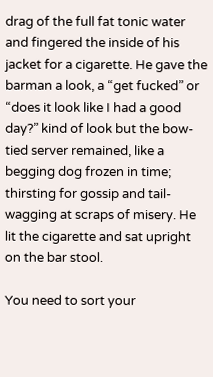drag of the full fat tonic water and fingered the inside of his jacket for a cigarette. He gave the barman a look, a “get fucked” or “does it look like I had a good day?” kind of look but the bow-tied server remained, like a begging dog frozen in time; thirsting for gossip and tail-wagging at scraps of misery. He lit the cigarette and sat upright on the bar stool.

You need to sort your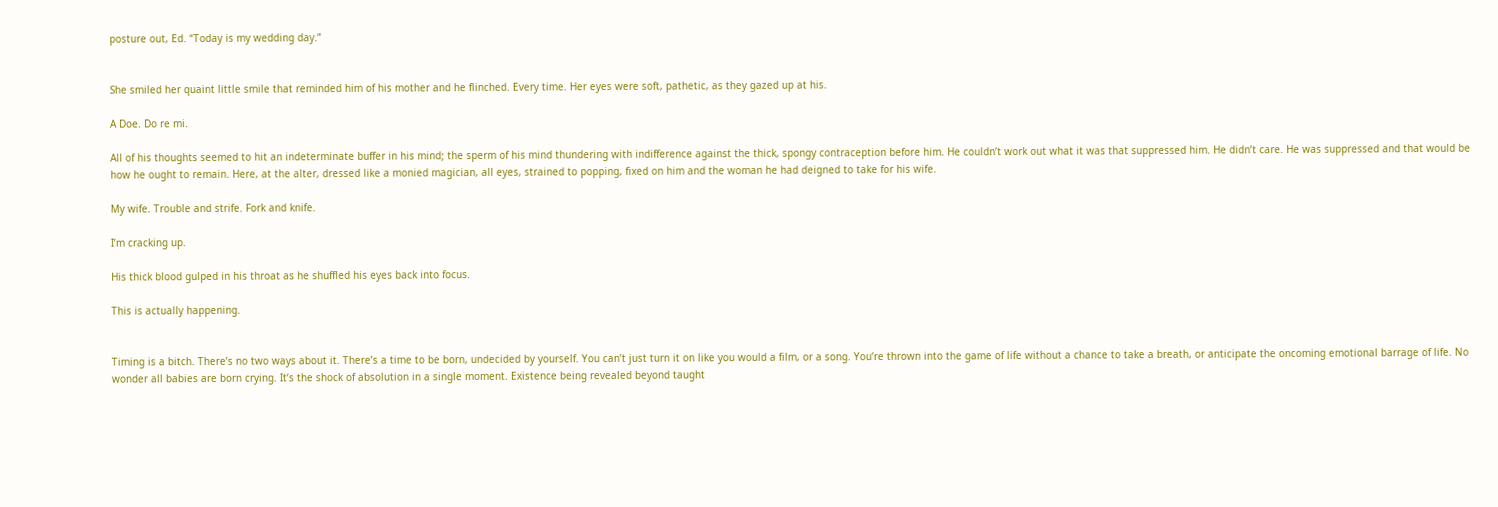posture out, Ed. “Today is my wedding day.”


She smiled her quaint little smile that reminded him of his mother and he flinched. Every time. Her eyes were soft, pathetic, as they gazed up at his.

A Doe. Do re mi.

All of his thoughts seemed to hit an indeterminate buffer in his mind; the sperm of his mind thundering with indifference against the thick, spongy contraception before him. He couldn’t work out what it was that suppressed him. He didn’t care. He was suppressed and that would be how he ought to remain. Here, at the alter, dressed like a monied magician, all eyes, strained to popping, fixed on him and the woman he had deigned to take for his wife.

My wife. Trouble and strife. Fork and knife.

I’m cracking up.

His thick blood gulped in his throat as he shuffled his eyes back into focus.

This is actually happening.


Timing is a bitch. There’s no two ways about it. There’s a time to be born, undecided by yourself. You can’t just turn it on like you would a film, or a song. You’re thrown into the game of life without a chance to take a breath, or anticipate the oncoming emotional barrage of life. No wonder all babies are born crying. It’s the shock of absolution in a single moment. Existence being revealed beyond taught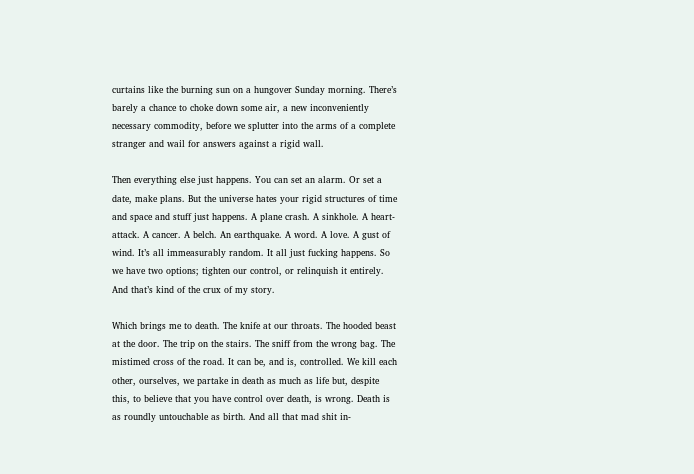curtains like the burning sun on a hungover Sunday morning. There’s barely a chance to choke down some air, a new inconveniently necessary commodity, before we splutter into the arms of a complete stranger and wail for answers against a rigid wall.

Then everything else just happens. You can set an alarm. Or set a date, make plans. But the universe hates your rigid structures of time and space and stuff just happens. A plane crash. A sinkhole. A heart-attack. A cancer. A belch. An earthquake. A word. A love. A gust of wind. It’s all immeasurably random. It all just fucking happens. So we have two options; tighten our control, or relinquish it entirely. And that’s kind of the crux of my story.

Which brings me to death. The knife at our throats. The hooded beast at the door. The trip on the stairs. The sniff from the wrong bag. The mistimed cross of the road. It can be, and is, controlled. We kill each other, ourselves, we partake in death as much as life but, despite this, to believe that you have control over death, is wrong. Death is as roundly untouchable as birth. And all that mad shit in-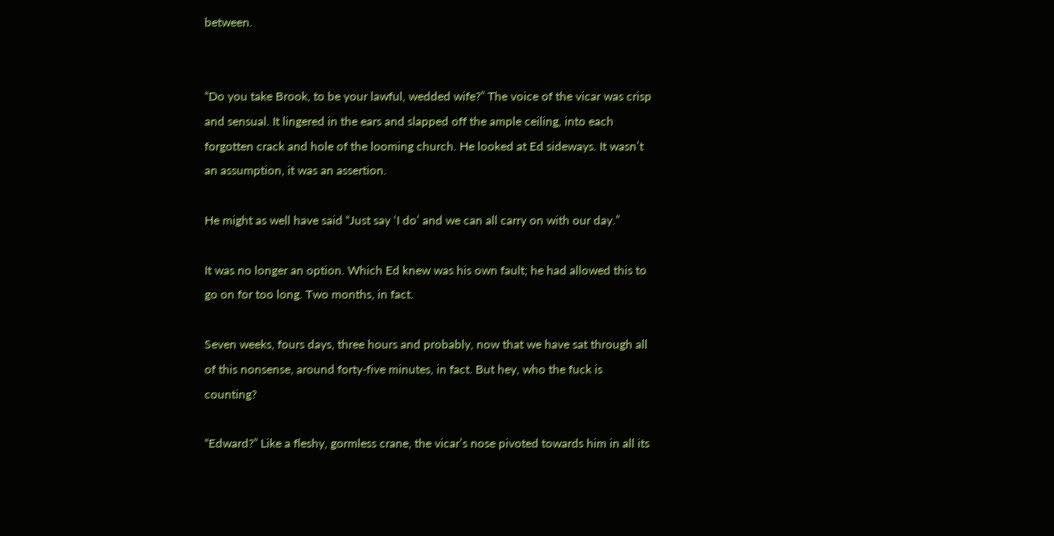between.


“Do you take Brook, to be your lawful, wedded wife?” The voice of the vicar was crisp and sensual. It lingered in the ears and slapped off the ample ceiling, into each forgotten crack and hole of the looming church. He looked at Ed sideways. It wasn’t an assumption, it was an assertion.

He might as well have said “Just say ‘I do’ and we can all carry on with our day.”

It was no longer an option. Which Ed knew was his own fault; he had allowed this to go on for too long. Two months, in fact.

Seven weeks, fours days, three hours and probably, now that we have sat through all of this nonsense, around forty-five minutes, in fact. But hey, who the fuck is counting?

“Edward?” Like a fleshy, gormless crane, the vicar’s nose pivoted towards him in all its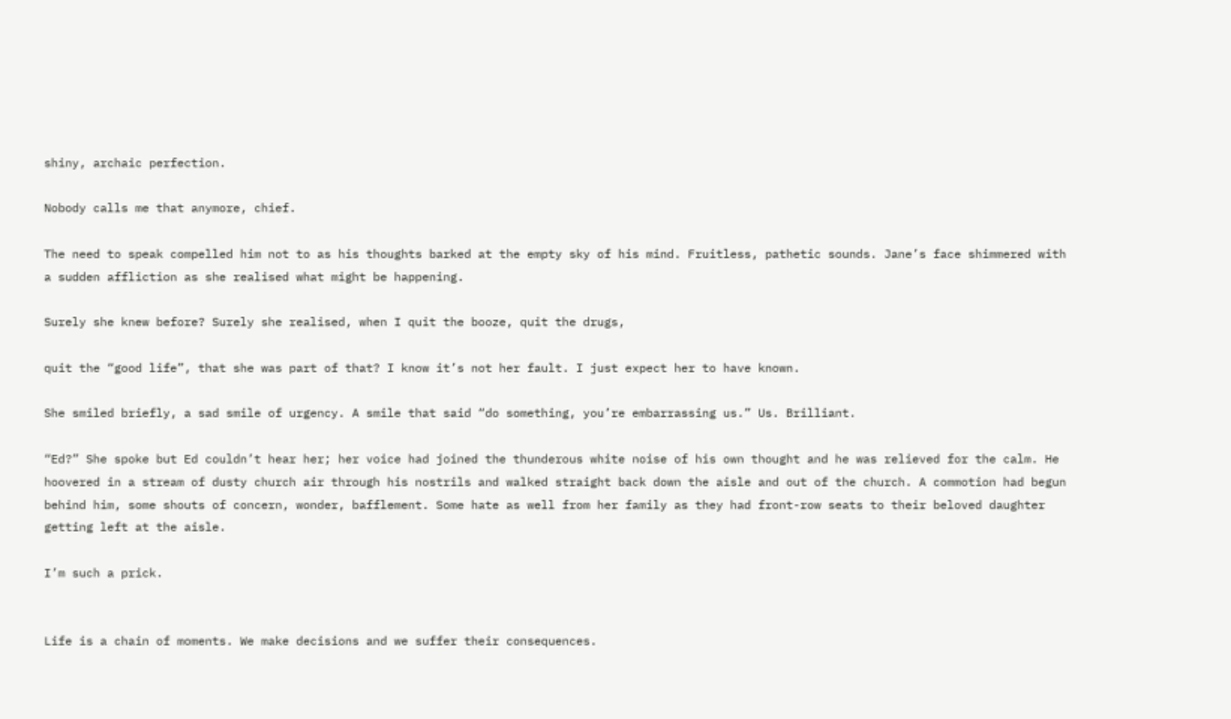shiny, archaic perfection.

Nobody calls me that anymore, chief.

The need to speak compelled him not to as his thoughts barked at the empty sky of his mind. Fruitless, pathetic sounds. Jane’s face shimmered with a sudden affliction as she realised what might be happening.

Surely she knew before? Surely she realised, when I quit the booze, quit the drugs,

quit the “good life”, that she was part of that? I know it’s not her fault. I just expect her to have known.

She smiled briefly, a sad smile of urgency. A smile that said “do something, you’re embarrassing us.” Us. Brilliant.

“Ed?” She spoke but Ed couldn’t hear her; her voice had joined the thunderous white noise of his own thought and he was relieved for the calm. He hoovered in a stream of dusty church air through his nostrils and walked straight back down the aisle and out of the church. A commotion had begun behind him, some shouts of concern, wonder, bafflement. Some hate as well from her family as they had front-row seats to their beloved daughter getting left at the aisle.

I’m such a prick.


Life is a chain of moments. We make decisions and we suffer their consequences.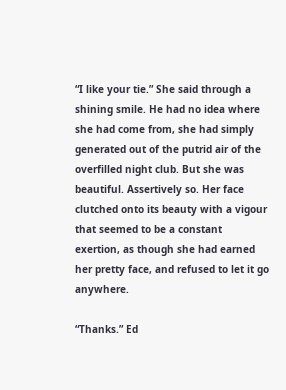“I like your tie.” She said through a shining smile. He had no idea where she had come from, she had simply generated out of the putrid air of the overfilled night club. But she was beautiful. Assertively so. Her face clutched onto its beauty with a vigour that seemed to be a constant exertion, as though she had earned her pretty face, and refused to let it go anywhere.

“Thanks.” Ed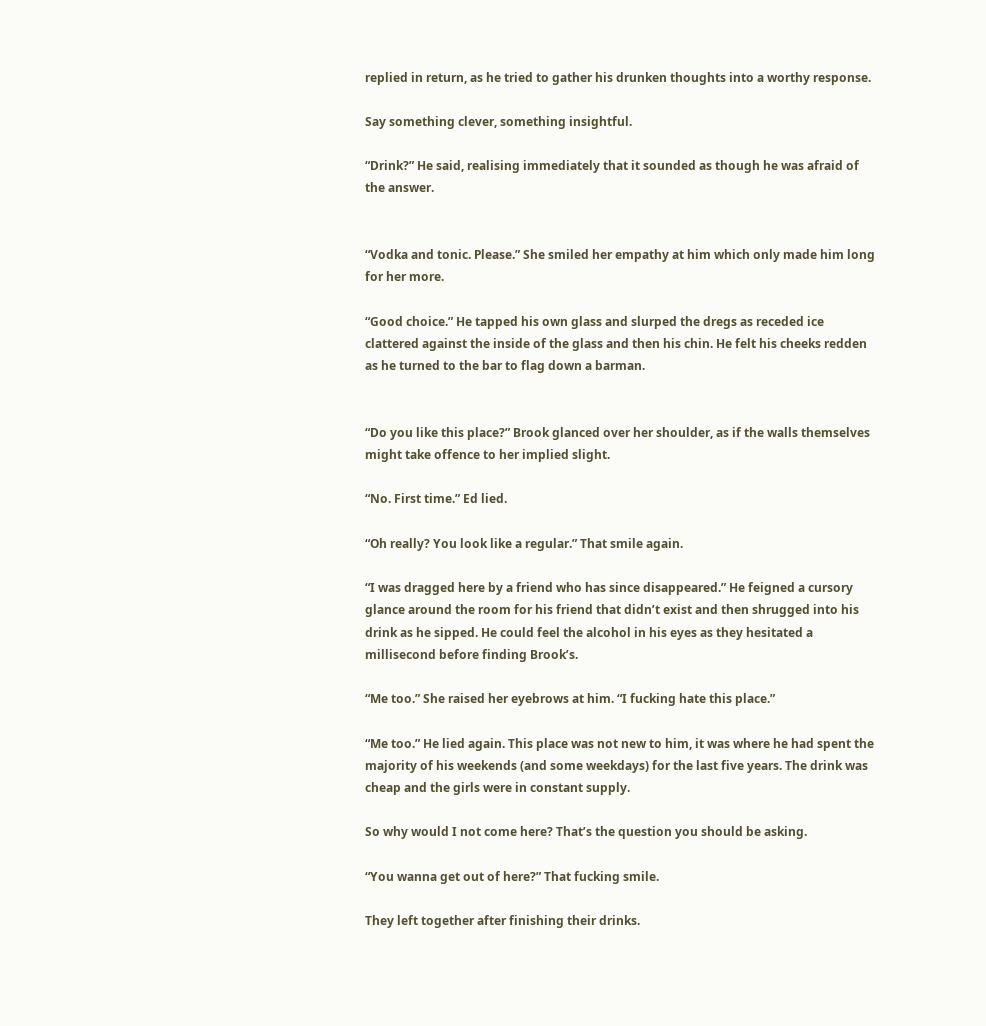replied in return, as he tried to gather his drunken thoughts into a worthy response.

Say something clever, something insightful.

“Drink?” He said, realising immediately that it sounded as though he was afraid of the answer.


“Vodka and tonic. Please.” She smiled her empathy at him which only made him long for her more.

“Good choice.” He tapped his own glass and slurped the dregs as receded ice clattered against the inside of the glass and then his chin. He felt his cheeks redden as he turned to the bar to flag down a barman.


“Do you like this place?” Brook glanced over her shoulder, as if the walls themselves might take offence to her implied slight.

“No. First time.” Ed lied.

“Oh really? You look like a regular.” That smile again.

“I was dragged here by a friend who has since disappeared.” He feigned a cursory glance around the room for his friend that didn’t exist and then shrugged into his drink as he sipped. He could feel the alcohol in his eyes as they hesitated a millisecond before finding Brook’s.

“Me too.” She raised her eyebrows at him. “I fucking hate this place.”

“Me too.” He lied again. This place was not new to him, it was where he had spent the majority of his weekends (and some weekdays) for the last five years. The drink was cheap and the girls were in constant supply.

So why would I not come here? That’s the question you should be asking.

“You wanna get out of here?” That fucking smile.

They left together after finishing their drinks.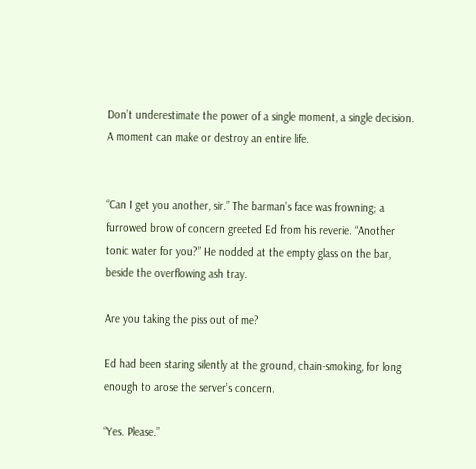Don’t underestimate the power of a single moment, a single decision. A moment can make or destroy an entire life.


“Can I get you another, sir.” The barman’s face was frowning; a furrowed brow of concern greeted Ed from his reverie. “Another tonic water for you?” He nodded at the empty glass on the bar, beside the overflowing ash tray.

Are you taking the piss out of me?

Ed had been staring silently at the ground, chain-smoking, for long enough to arose the server’s concern.

“Yes. Please.”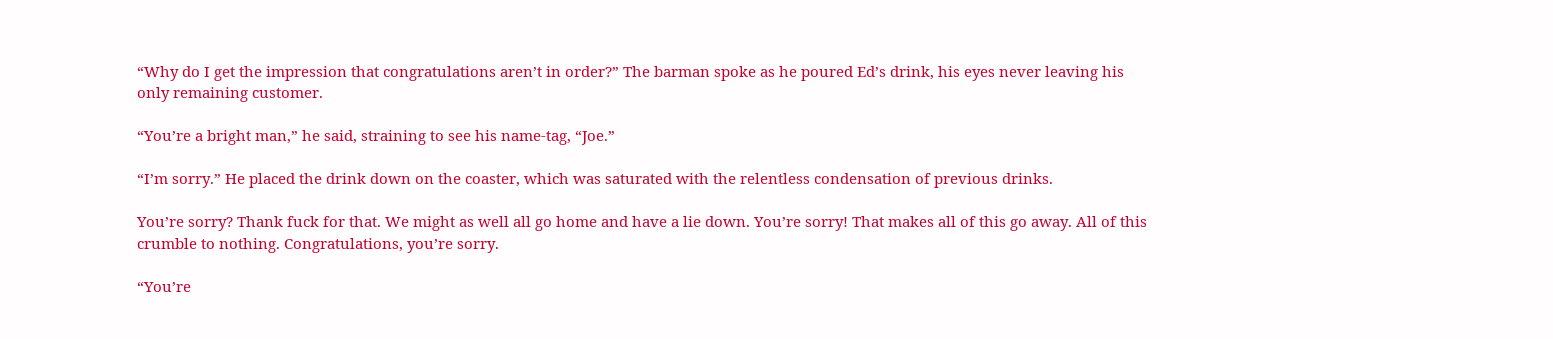“Why do I get the impression that congratulations aren’t in order?” The barman spoke as he poured Ed’s drink, his eyes never leaving his only remaining customer.

“You’re a bright man,” he said, straining to see his name-tag, “Joe.”

“I’m sorry.” He placed the drink down on the coaster, which was saturated with the relentless condensation of previous drinks.

You’re sorry? Thank fuck for that. We might as well all go home and have a lie down. You’re sorry! That makes all of this go away. All of this crumble to nothing. Congratulations, you’re sorry.

“You’re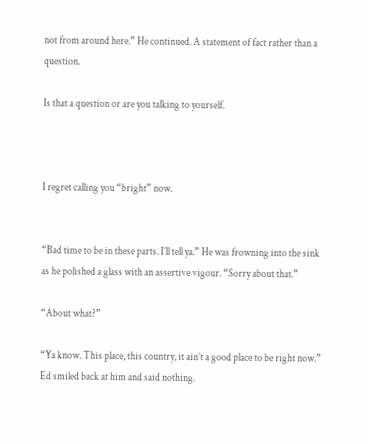not from around here.” He continued. A statement of fact rather than a question.

Is that a question or are you talking to yourself.



I regret calling you “bright” now.


“Bad time to be in these parts. I’ll tell ya.” He was frowning into the sink as he polished a glass with an assertive vigour. “Sorry about that.”

“About what?”

“Ya know. This place, this country, it ain’t a good place to be right now.” Ed smiled back at him and said nothing.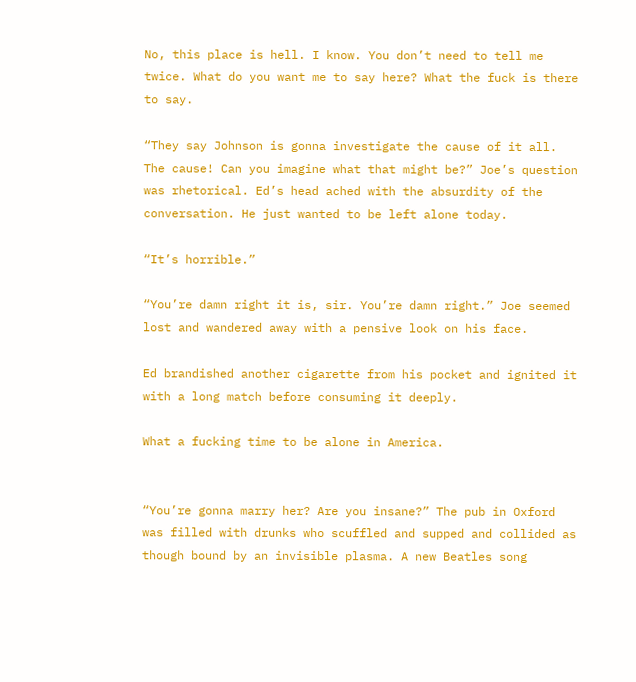No, this place is hell. I know. You don’t need to tell me twice. What do you want me to say here? What the fuck is there to say.

“They say Johnson is gonna investigate the cause of it all. The cause! Can you imagine what that might be?” Joe’s question was rhetorical. Ed’s head ached with the absurdity of the conversation. He just wanted to be left alone today.

“It’s horrible.”

“You’re damn right it is, sir. You’re damn right.” Joe seemed lost and wandered away with a pensive look on his face.

Ed brandished another cigarette from his pocket and ignited it with a long match before consuming it deeply.

What a fucking time to be alone in America.


“You’re gonna marry her? Are you insane?” The pub in Oxford was filled with drunks who scuffled and supped and collided as though bound by an invisible plasma. A new Beatles song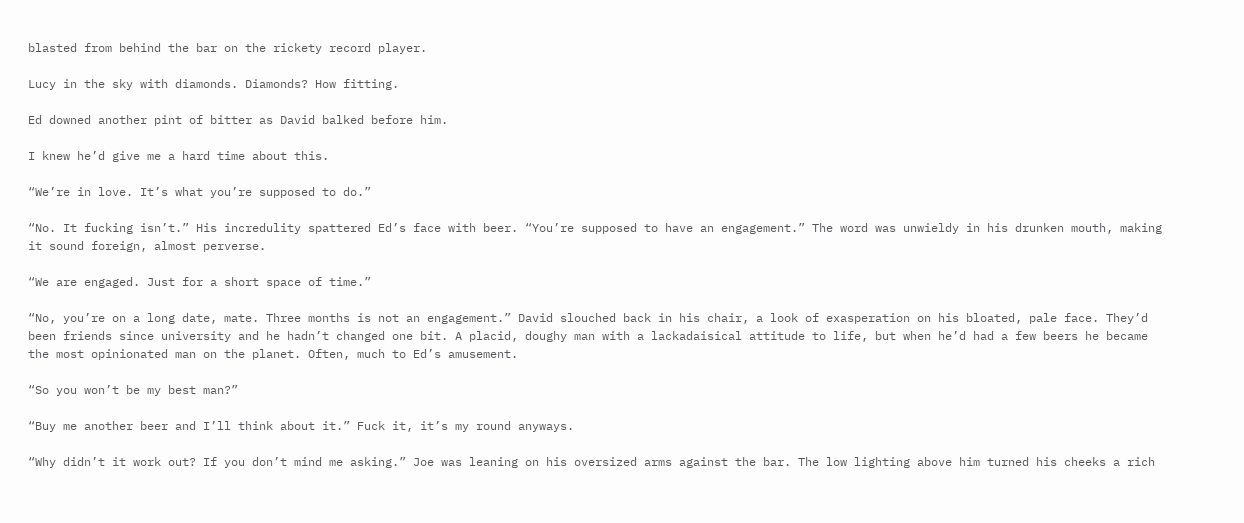blasted from behind the bar on the rickety record player.

Lucy in the sky with diamonds. Diamonds? How fitting.

Ed downed another pint of bitter as David balked before him.

I knew he’d give me a hard time about this.

“We’re in love. It’s what you’re supposed to do.”

“No. It fucking isn’t.” His incredulity spattered Ed’s face with beer. “You’re supposed to have an engagement.” The word was unwieldy in his drunken mouth, making it sound foreign, almost perverse.

“We are engaged. Just for a short space of time.”

“No, you’re on a long date, mate. Three months is not an engagement.” David slouched back in his chair, a look of exasperation on his bloated, pale face. They’d been friends since university and he hadn’t changed one bit. A placid, doughy man with a lackadaisical attitude to life, but when he’d had a few beers he became the most opinionated man on the planet. Often, much to Ed’s amusement.

“So you won’t be my best man?”

“Buy me another beer and I’ll think about it.” Fuck it, it’s my round anyways.

“Why didn’t it work out? If you don’t mind me asking.” Joe was leaning on his oversized arms against the bar. The low lighting above him turned his cheeks a rich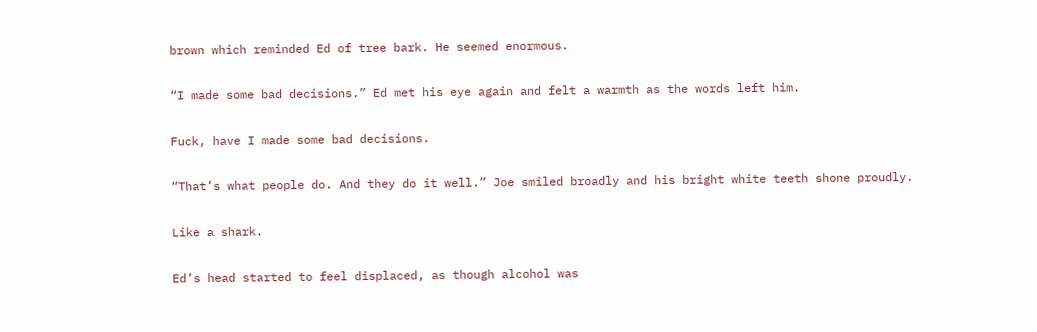brown which reminded Ed of tree bark. He seemed enormous.

“I made some bad decisions.” Ed met his eye again and felt a warmth as the words left him.

Fuck, have I made some bad decisions.

“That’s what people do. And they do it well.” Joe smiled broadly and his bright white teeth shone proudly.

Like a shark.

Ed’s head started to feel displaced, as though alcohol was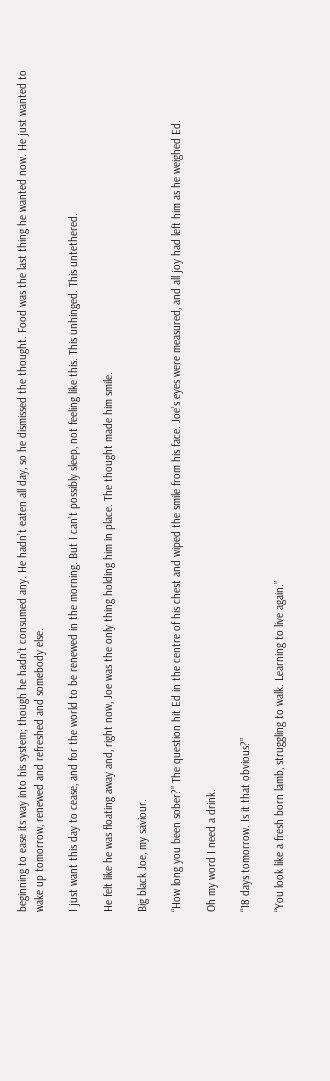beginning to ease its way into his system; though he hadn’t consumed any. He hadn’t eaten all day, so he dismissed the thought. Food was the last thing he wanted now. He just wanted to wake up tomorrow, renewed and refreshed and somebody else.

I just want this day to cease, and for the world to be renewed in the morning. But I can’t possibly sleep, not feeling like this. This unhinged. This untethered.

He felt like he was floating away and, right now, Joe was the only thing holding him in place. The thought made him smile.

Big black Joe, my saviour.

“How long you been sober?” The question hit Ed in the centre of his chest and wiped the smile from his face. Joe’s eyes were measured, and all joy had left him as he weighed Ed.

Oh my word I need a drink.

“18 days tomorrow. Is it that obvious?”

“You look like a fresh born lamb, struggling to walk. Learning to live again.”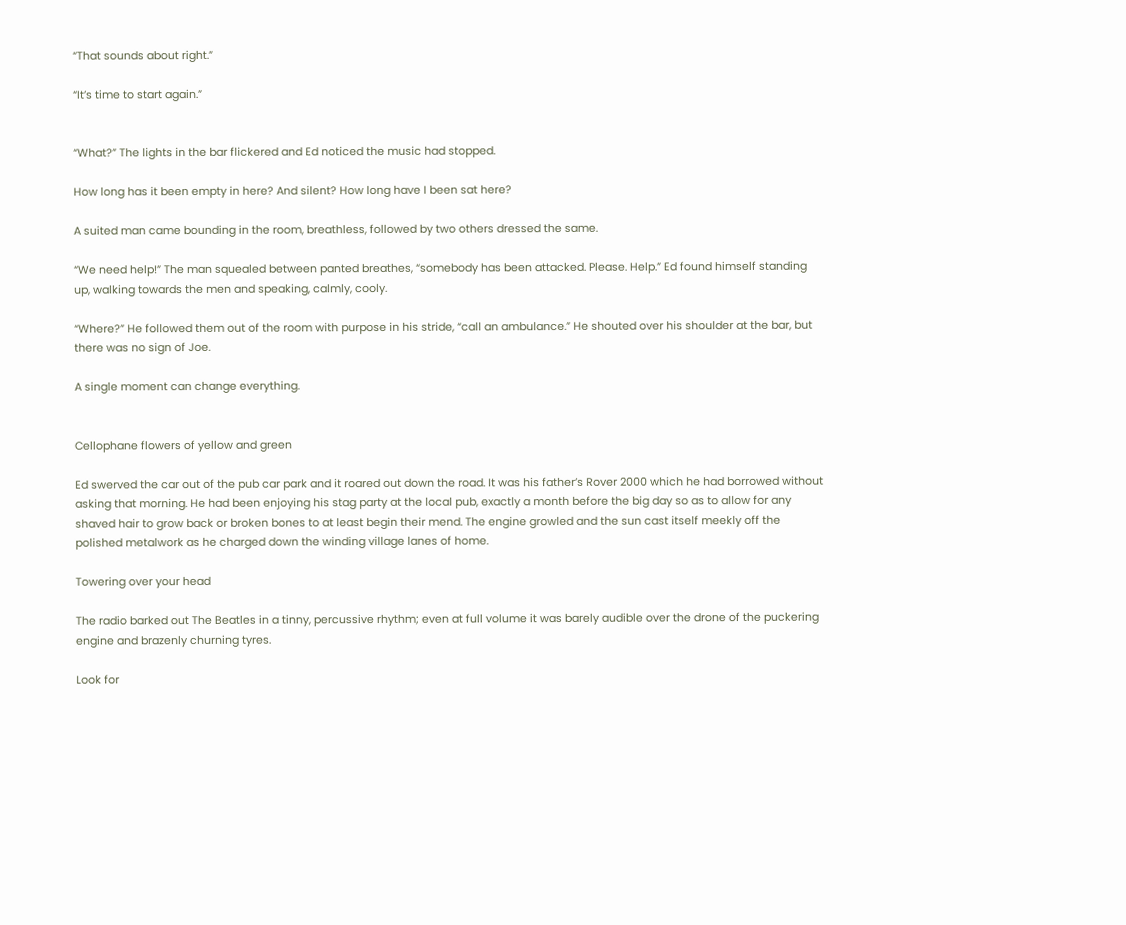“That sounds about right.”

“It’s time to start again.”


“What?” The lights in the bar flickered and Ed noticed the music had stopped.

How long has it been empty in here? And silent? How long have I been sat here?

A suited man came bounding in the room, breathless, followed by two others dressed the same.

“We need help!” The man squealed between panted breathes, “somebody has been attacked. Please. Help.” Ed found himself standing up, walking towards the men and speaking, calmly, cooly.

“Where?” He followed them out of the room with purpose in his stride, “call an ambulance.” He shouted over his shoulder at the bar, but there was no sign of Joe.

A single moment can change everything.


Cellophane flowers of yellow and green

Ed swerved the car out of the pub car park and it roared out down the road. It was his father’s Rover 2000 which he had borrowed without asking that morning. He had been enjoying his stag party at the local pub, exactly a month before the big day so as to allow for any shaved hair to grow back or broken bones to at least begin their mend. The engine growled and the sun cast itself meekly off the polished metalwork as he charged down the winding village lanes of home.

Towering over your head

The radio barked out The Beatles in a tinny, percussive rhythm; even at full volume it was barely audible over the drone of the puckering engine and brazenly churning tyres.

Look for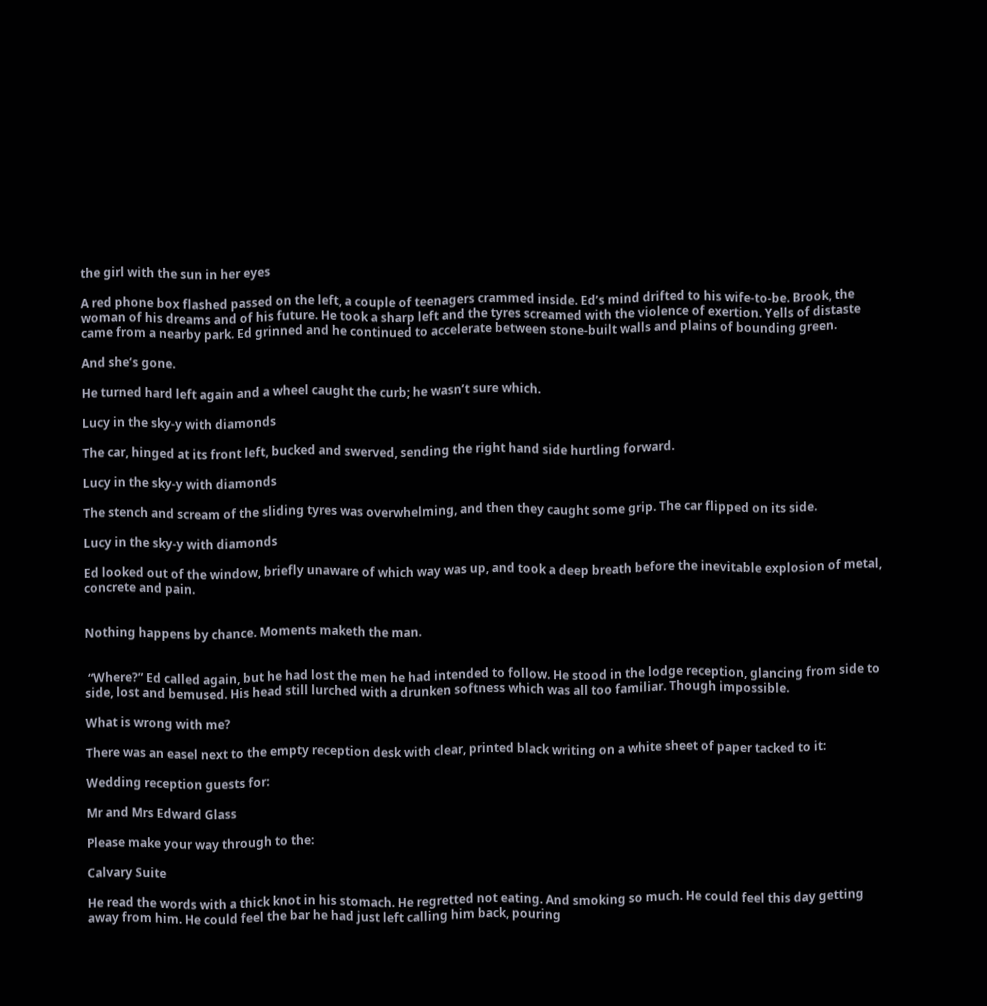the girl with the sun in her eyes

A red phone box flashed passed on the left, a couple of teenagers crammed inside. Ed’s mind drifted to his wife-to-be. Brook, the woman of his dreams and of his future. He took a sharp left and the tyres screamed with the violence of exertion. Yells of distaste came from a nearby park. Ed grinned and he continued to accelerate between stone-built walls and plains of bounding green.

And she’s gone.

He turned hard left again and a wheel caught the curb; he wasn’t sure which.

Lucy in the sky-y with diamonds

The car, hinged at its front left, bucked and swerved, sending the right hand side hurtling forward.

Lucy in the sky-y with diamonds

The stench and scream of the sliding tyres was overwhelming, and then they caught some grip. The car flipped on its side.

Lucy in the sky-y with diamonds

Ed looked out of the window, briefly unaware of which way was up, and took a deep breath before the inevitable explosion of metal, concrete and pain.


Nothing happens by chance. Moments maketh the man.


 “Where?” Ed called again, but he had lost the men he had intended to follow. He stood in the lodge reception, glancing from side to side, lost and bemused. His head still lurched with a drunken softness which was all too familiar. Though impossible.

What is wrong with me?

There was an easel next to the empty reception desk with clear, printed black writing on a white sheet of paper tacked to it:

Wedding reception guests for:

Mr and Mrs Edward Glass

Please make your way through to the:

Calvary Suite

He read the words with a thick knot in his stomach. He regretted not eating. And smoking so much. He could feel this day getting away from him. He could feel the bar he had just left calling him back, pouring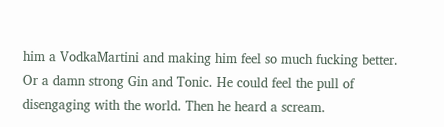him a VodkaMartini and making him feel so much fucking better. Or a damn strong Gin and Tonic. He could feel the pull of disengaging with the world. Then he heard a scream.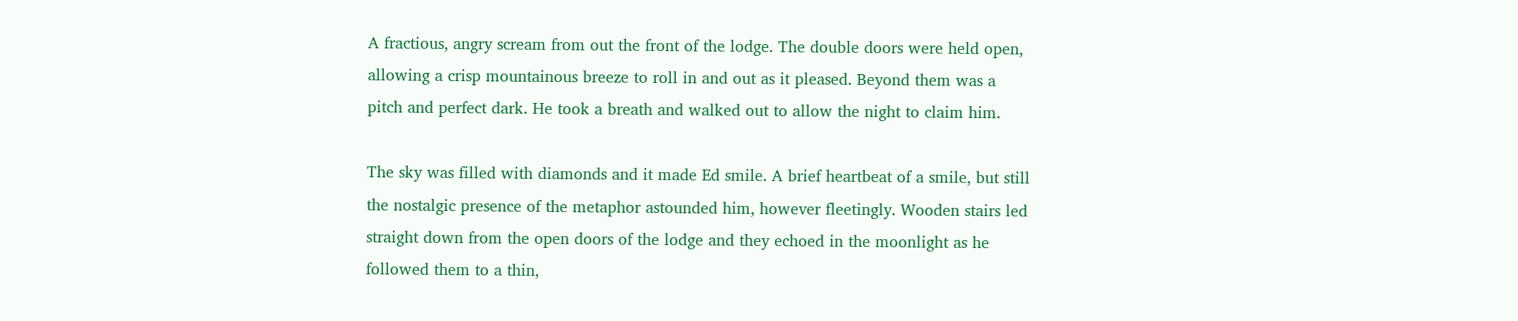A fractious, angry scream from out the front of the lodge. The double doors were held open, allowing a crisp mountainous breeze to roll in and out as it pleased. Beyond them was a pitch and perfect dark. He took a breath and walked out to allow the night to claim him.

The sky was filled with diamonds and it made Ed smile. A brief heartbeat of a smile, but still the nostalgic presence of the metaphor astounded him, however fleetingly. Wooden stairs led straight down from the open doors of the lodge and they echoed in the moonlight as he followed them to a thin,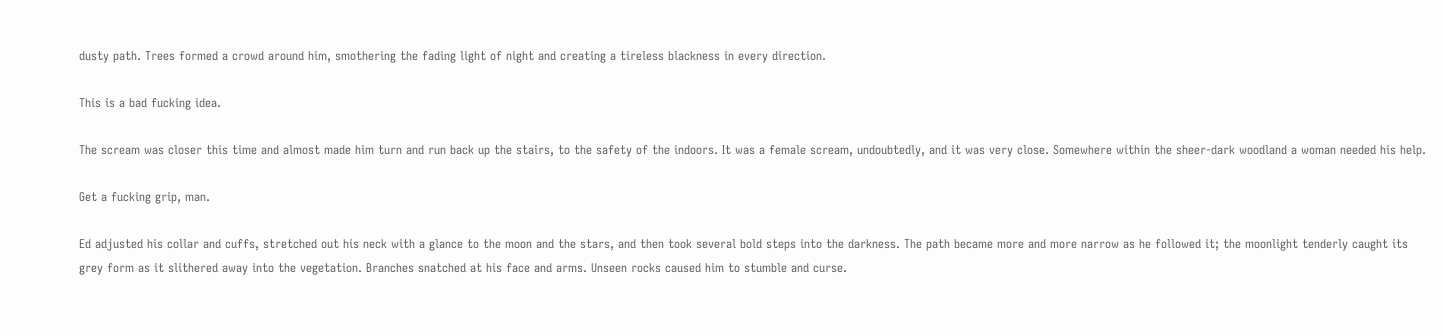dusty path. Trees formed a crowd around him, smothering the fading light of night and creating a tireless blackness in every direction.

This is a bad fucking idea.

The scream was closer this time and almost made him turn and run back up the stairs, to the safety of the indoors. It was a female scream, undoubtedly, and it was very close. Somewhere within the sheer-dark woodland a woman needed his help.

Get a fucking grip, man.

Ed adjusted his collar and cuffs, stretched out his neck with a glance to the moon and the stars, and then took several bold steps into the darkness. The path became more and more narrow as he followed it; the moonlight tenderly caught its grey form as it slithered away into the vegetation. Branches snatched at his face and arms. Unseen rocks caused him to stumble and curse.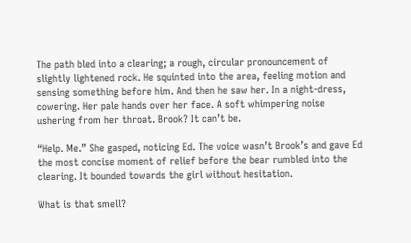The path bled into a clearing; a rough, circular pronouncement of slightly lightened rock. He squinted into the area, feeling motion and sensing something before him. And then he saw her. In a night-dress, cowering. Her pale hands over her face. A soft whimpering noise ushering from her throat. Brook? It can’t be.

“Help. Me.” She gasped, noticing Ed. The voice wasn’t Brook’s and gave Ed the most concise moment of relief before the bear rumbled into the clearing. It bounded towards the girl without hesitation.

What is that smell?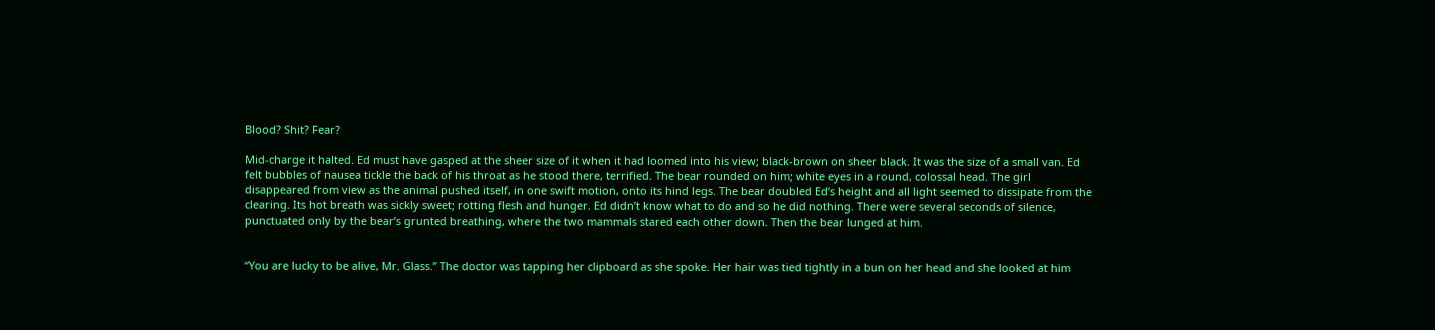Blood? Shit? Fear?

Mid-charge it halted. Ed must have gasped at the sheer size of it when it had loomed into his view; black-brown on sheer black. It was the size of a small van. Ed felt bubbles of nausea tickle the back of his throat as he stood there, terrified. The bear rounded on him; white eyes in a round, colossal head. The girl disappeared from view as the animal pushed itself, in one swift motion, onto its hind legs. The bear doubled Ed’s height and all light seemed to dissipate from the clearing. Its hot breath was sickly sweet; rotting flesh and hunger. Ed didn’t know what to do and so he did nothing. There were several seconds of silence, punctuated only by the bear’s grunted breathing, where the two mammals stared each other down. Then the bear lunged at him.


“You are lucky to be alive, Mr. Glass.” The doctor was tapping her clipboard as she spoke. Her hair was tied tightly in a bun on her head and she looked at him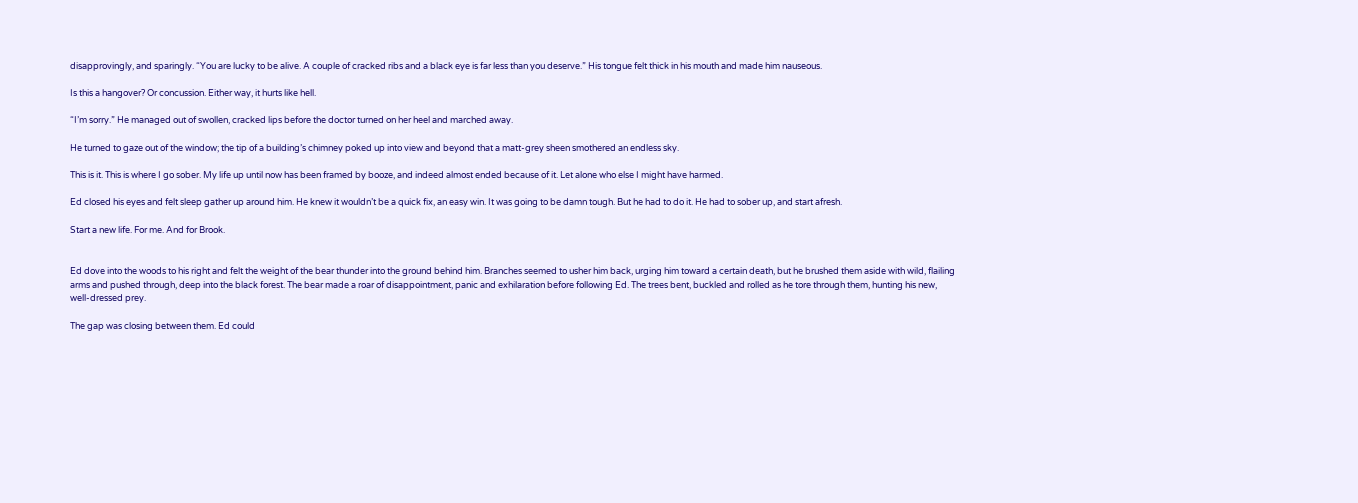disapprovingly, and sparingly. “You are lucky to be alive. A couple of cracked ribs and a black eye is far less than you deserve.” His tongue felt thick in his mouth and made him nauseous.

Is this a hangover? Or concussion. Either way, it hurts like hell.

“I’m sorry.” He managed out of swollen, cracked lips before the doctor turned on her heel and marched away.

He turned to gaze out of the window; the tip of a building’s chimney poked up into view and beyond that a matt-grey sheen smothered an endless sky.

This is it. This is where I go sober. My life up until now has been framed by booze, and indeed almost ended because of it. Let alone who else I might have harmed.

Ed closed his eyes and felt sleep gather up around him. He knew it wouldn’t be a quick fix, an easy win. It was going to be damn tough. But he had to do it. He had to sober up, and start afresh.

Start a new life. For me. And for Brook.


Ed dove into the woods to his right and felt the weight of the bear thunder into the ground behind him. Branches seemed to usher him back, urging him toward a certain death, but he brushed them aside with wild, flailing arms and pushed through, deep into the black forest. The bear made a roar of disappointment, panic and exhilaration before following Ed. The trees bent, buckled and rolled as he tore through them, hunting his new, well-dressed prey.

The gap was closing between them. Ed could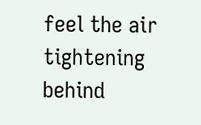feel the air tightening behind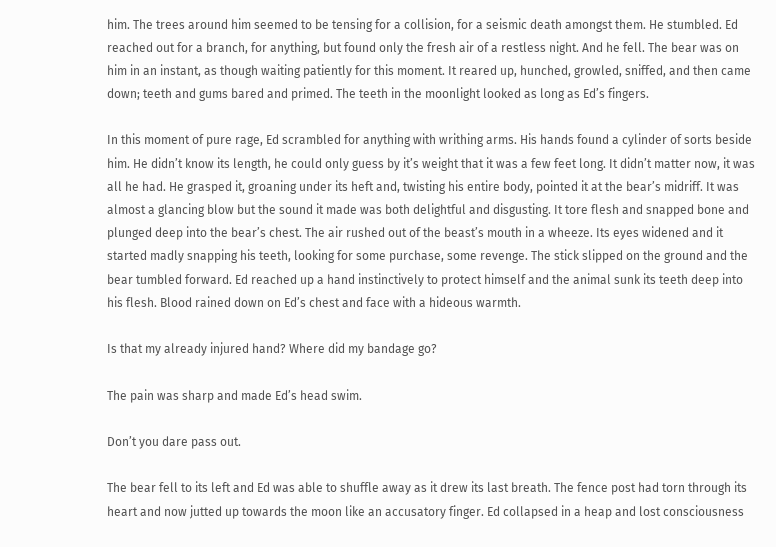him. The trees around him seemed to be tensing for a collision, for a seismic death amongst them. He stumbled. Ed reached out for a branch, for anything, but found only the fresh air of a restless night. And he fell. The bear was on him in an instant, as though waiting patiently for this moment. It reared up, hunched, growled, sniffed, and then came down; teeth and gums bared and primed. The teeth in the moonlight looked as long as Ed’s fingers.

In this moment of pure rage, Ed scrambled for anything with writhing arms. His hands found a cylinder of sorts beside him. He didn’t know its length, he could only guess by it’s weight that it was a few feet long. It didn’t matter now, it was all he had. He grasped it, groaning under its heft and, twisting his entire body, pointed it at the bear’s midriff. It was almost a glancing blow but the sound it made was both delightful and disgusting. It tore flesh and snapped bone and plunged deep into the bear’s chest. The air rushed out of the beast’s mouth in a wheeze. Its eyes widened and it started madly snapping his teeth, looking for some purchase, some revenge. The stick slipped on the ground and the bear tumbled forward. Ed reached up a hand instinctively to protect himself and the animal sunk its teeth deep into his flesh. Blood rained down on Ed’s chest and face with a hideous warmth.

Is that my already injured hand? Where did my bandage go?

The pain was sharp and made Ed’s head swim.

Don’t you dare pass out.

The bear fell to its left and Ed was able to shuffle away as it drew its last breath. The fence post had torn through its heart and now jutted up towards the moon like an accusatory finger. Ed collapsed in a heap and lost consciousness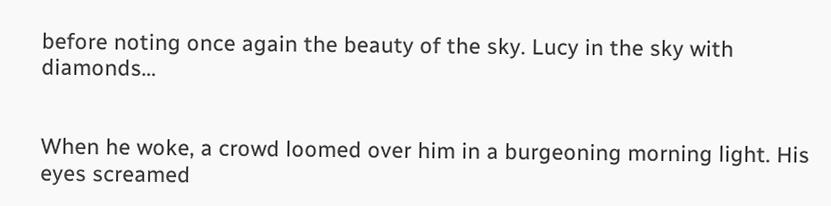before noting once again the beauty of the sky. Lucy in the sky with diamonds…


When he woke, a crowd loomed over him in a burgeoning morning light. His eyes screamed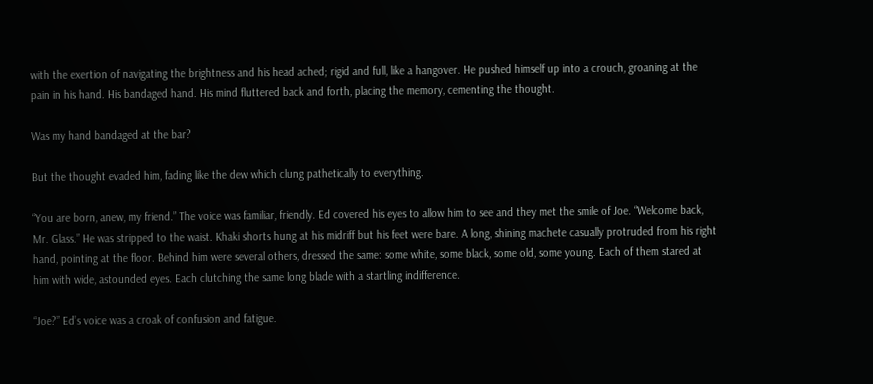with the exertion of navigating the brightness and his head ached; rigid and full, like a hangover. He pushed himself up into a crouch, groaning at the pain in his hand. His bandaged hand. His mind fluttered back and forth, placing the memory, cementing the thought.

Was my hand bandaged at the bar?

But the thought evaded him, fading like the dew which clung pathetically to everything.

“You are born, anew, my friend.” The voice was familiar, friendly. Ed covered his eyes to allow him to see and they met the smile of Joe. “Welcome back, Mr. Glass.” He was stripped to the waist. Khaki shorts hung at his midriff but his feet were bare. A long, shining machete casually protruded from his right hand, pointing at the floor. Behind him were several others, dressed the same: some white, some black, some old, some young. Each of them stared at him with wide, astounded eyes. Each clutching the same long blade with a startling indifference.

“Joe?” Ed’s voice was a croak of confusion and fatigue.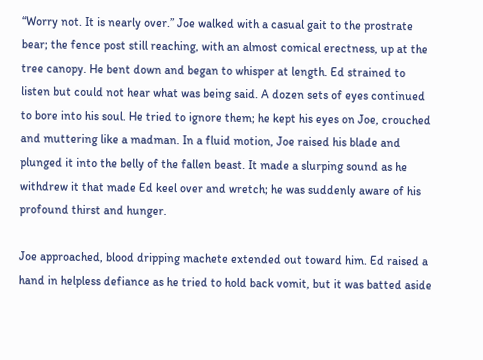“Worry not. It is nearly over.” Joe walked with a casual gait to the prostrate bear; the fence post still reaching, with an almost comical erectness, up at the tree canopy. He bent down and began to whisper at length. Ed strained to listen but could not hear what was being said. A dozen sets of eyes continued to bore into his soul. He tried to ignore them; he kept his eyes on Joe, crouched and muttering like a madman. In a fluid motion, Joe raised his blade and plunged it into the belly of the fallen beast. It made a slurping sound as he withdrew it that made Ed keel over and wretch; he was suddenly aware of his profound thirst and hunger.

Joe approached, blood dripping machete extended out toward him. Ed raised a hand in helpless defiance as he tried to hold back vomit, but it was batted aside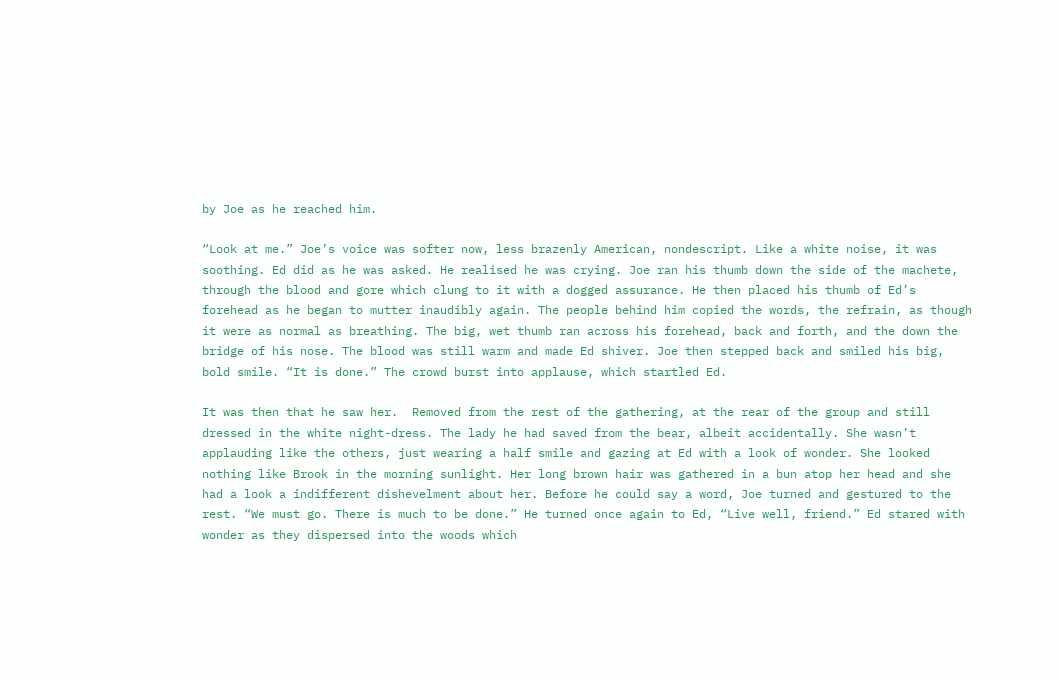by Joe as he reached him.

“Look at me.” Joe’s voice was softer now, less brazenly American, nondescript. Like a white noise, it was soothing. Ed did as he was asked. He realised he was crying. Joe ran his thumb down the side of the machete, through the blood and gore which clung to it with a dogged assurance. He then placed his thumb of Ed’s forehead as he began to mutter inaudibly again. The people behind him copied the words, the refrain, as though it were as normal as breathing. The big, wet thumb ran across his forehead, back and forth, and the down the bridge of his nose. The blood was still warm and made Ed shiver. Joe then stepped back and smiled his big, bold smile. “It is done.” The crowd burst into applause, which startled Ed.

It was then that he saw her.  Removed from the rest of the gathering, at the rear of the group and still dressed in the white night-dress. The lady he had saved from the bear, albeit accidentally. She wasn’t applauding like the others, just wearing a half smile and gazing at Ed with a look of wonder. She looked nothing like Brook in the morning sunlight. Her long brown hair was gathered in a bun atop her head and she had a look a indifferent dishevelment about her. Before he could say a word, Joe turned and gestured to the rest. “We must go. There is much to be done.” He turned once again to Ed, “Live well, friend.” Ed stared with wonder as they dispersed into the woods which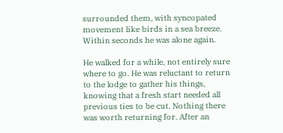surrounded them, with syncopated movement like birds in a sea breeze. Within seconds he was alone again.

He walked for a while, not entirely sure where to go. He was reluctant to return to the lodge to gather his things, knowing that a fresh start needed all previous ties to be cut. Nothing there was worth returning for. After an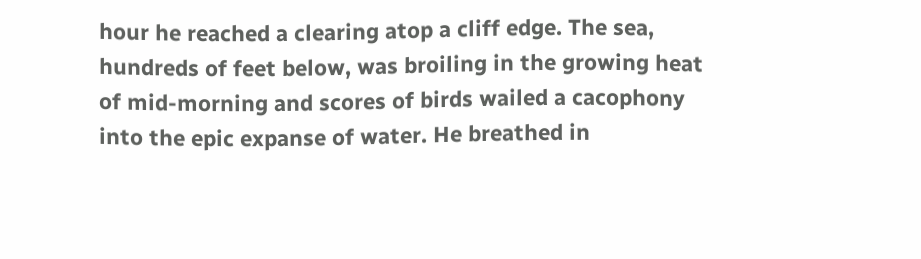hour he reached a clearing atop a cliff edge. The sea, hundreds of feet below, was broiling in the growing heat of mid-morning and scores of birds wailed a cacophony into the epic expanse of water. He breathed in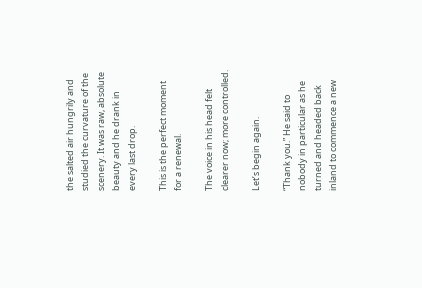the salted air hungrily and studied the curvature of the scenery. It was raw, absolute beauty and he drank in every last drop.

This is the perfect moment for a renewal.

The voice in his head felt clearer now; more controlled.

Let’s begin again.

“Thank you.” He said to nobody in particular as he turned and headed back inland to commence a new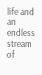life and an endless stream of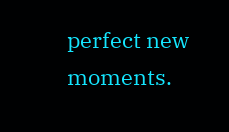perfect new moments.